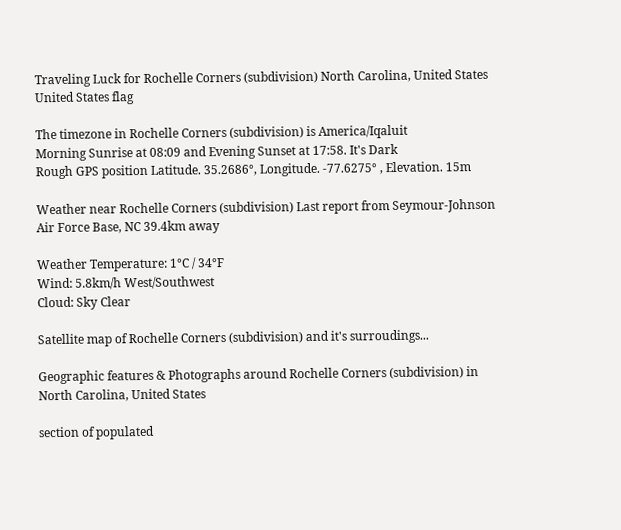Traveling Luck for Rochelle Corners (subdivision) North Carolina, United States United States flag

The timezone in Rochelle Corners (subdivision) is America/Iqaluit
Morning Sunrise at 08:09 and Evening Sunset at 17:58. It's Dark
Rough GPS position Latitude. 35.2686°, Longitude. -77.6275° , Elevation. 15m

Weather near Rochelle Corners (subdivision) Last report from Seymour-Johnson Air Force Base, NC 39.4km away

Weather Temperature: 1°C / 34°F
Wind: 5.8km/h West/Southwest
Cloud: Sky Clear

Satellite map of Rochelle Corners (subdivision) and it's surroudings...

Geographic features & Photographs around Rochelle Corners (subdivision) in North Carolina, United States

section of populated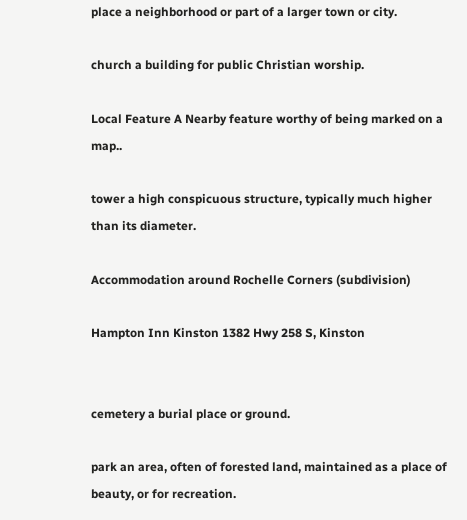place a neighborhood or part of a larger town or city.

church a building for public Christian worship.

Local Feature A Nearby feature worthy of being marked on a map..

tower a high conspicuous structure, typically much higher than its diameter.

Accommodation around Rochelle Corners (subdivision)

Hampton Inn Kinston 1382 Hwy 258 S, Kinston


cemetery a burial place or ground.

park an area, often of forested land, maintained as a place of beauty, or for recreation.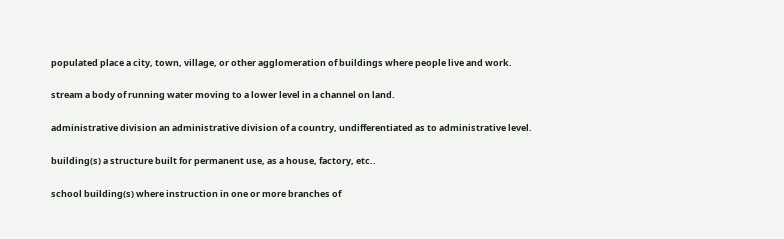populated place a city, town, village, or other agglomeration of buildings where people live and work.

stream a body of running water moving to a lower level in a channel on land.

administrative division an administrative division of a country, undifferentiated as to administrative level.

building(s) a structure built for permanent use, as a house, factory, etc..

school building(s) where instruction in one or more branches of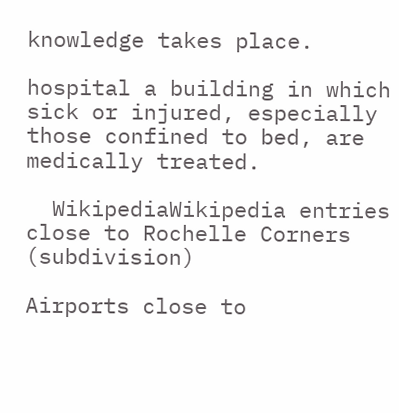knowledge takes place.

hospital a building in which sick or injured, especially those confined to bed, are medically treated.

  WikipediaWikipedia entries close to Rochelle Corners (subdivision)

Airports close to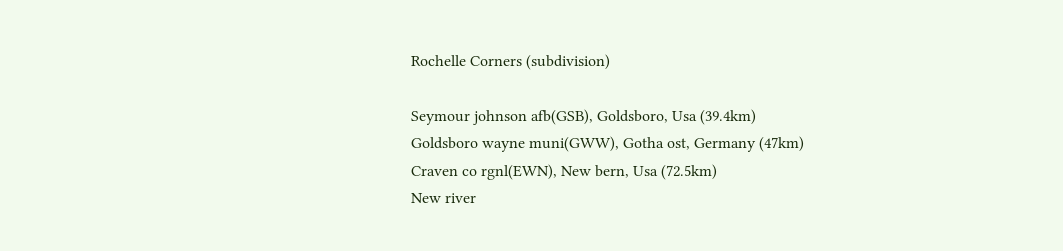Rochelle Corners (subdivision)

Seymour johnson afb(GSB), Goldsboro, Usa (39.4km)
Goldsboro wayne muni(GWW), Gotha ost, Germany (47km)
Craven co rgnl(EWN), New bern, Usa (72.5km)
New river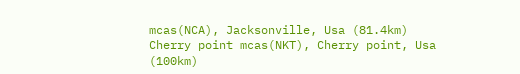mcas(NCA), Jacksonville, Usa (81.4km)
Cherry point mcas(NKT), Cherry point, Usa (100km)